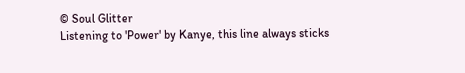© Soul Glitter
Listening to 'Power' by Kanye, this line always sticks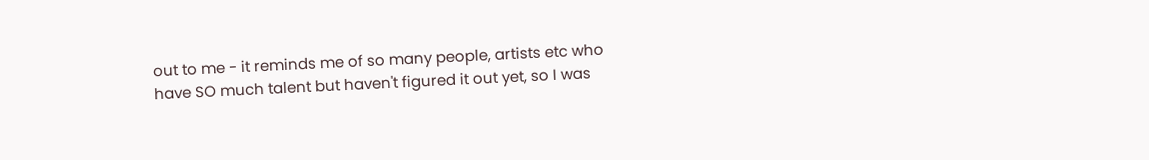out to me - it reminds me of so many people, artists etc who have SO much talent but haven't figured it out yet, so I was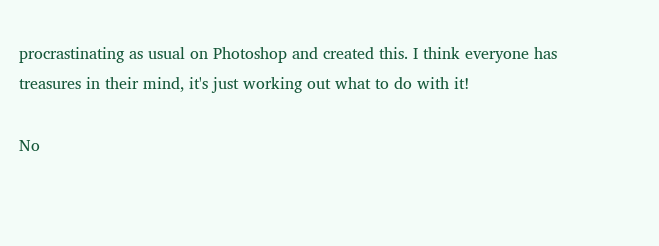procrastinating as usual on Photoshop and created this. I think everyone has treasures in their mind, it's just working out what to do with it!

No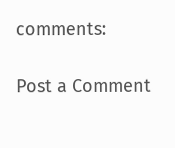comments:

Post a Comment